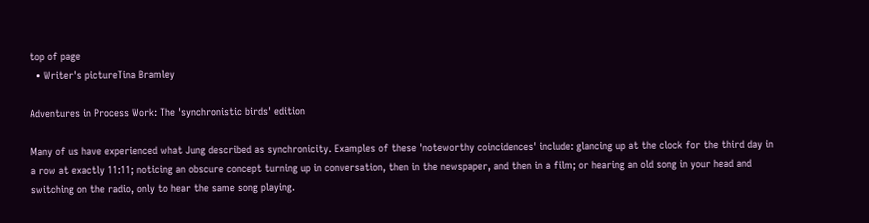top of page
  • Writer's pictureTina Bramley

Adventures in Process Work: The 'synchronistic birds' edition

Many of us have experienced what Jung described as synchronicity. Examples of these 'noteworthy coincidences' include: glancing up at the clock for the third day in a row at exactly 11:11; noticing an obscure concept turning up in conversation, then in the newspaper, and then in a film; or hearing an old song in your head and switching on the radio, only to hear the same song playing.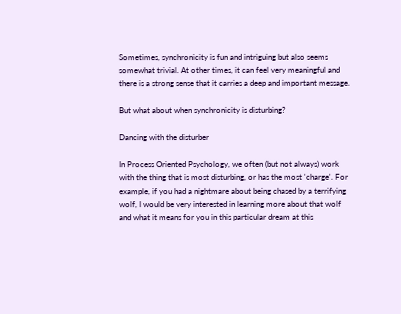Sometimes, synchronicity is fun and intriguing but also seems somewhat trivial. At other times, it can feel very meaningful and there is a strong sense that it carries a deep and important message.

But what about when synchronicity is disturbing?

Dancing with the disturber

In Process Oriented Psychology, we often (but not always) work with the thing that is most disturbing, or has the most 'charge'. For example, if you had a nightmare about being chased by a terrifying wolf, I would be very interested in learning more about that wolf and what it means for you in this particular dream at this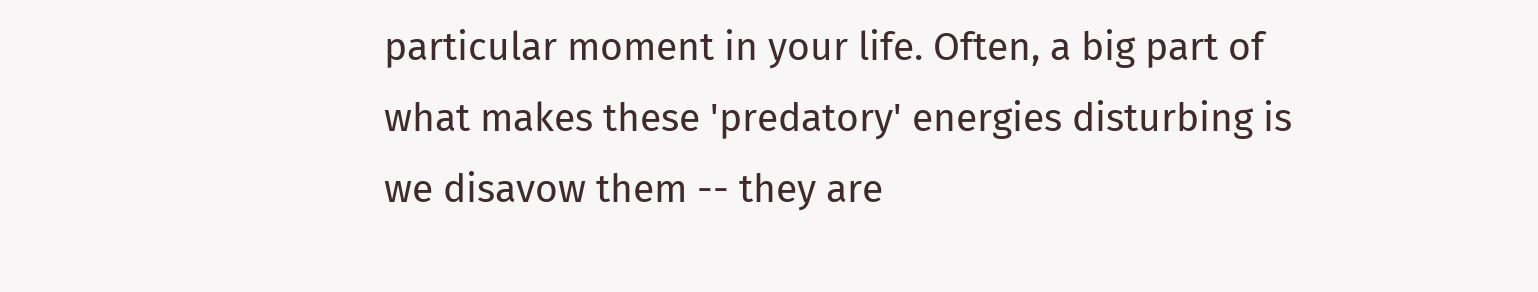particular moment in your life. Often, a big part of what makes these 'predatory' energies disturbing is we disavow them -- they are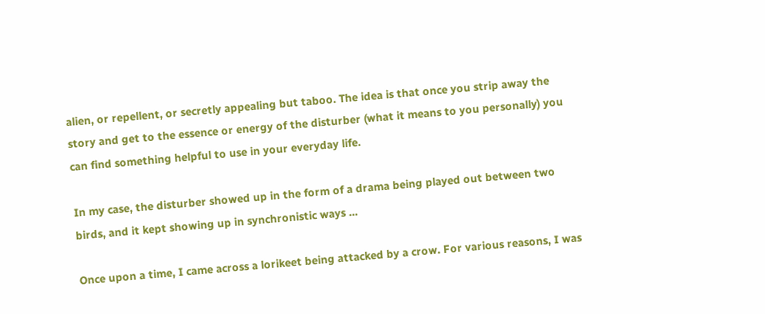alien, or repellent, or secretly appealing but taboo. The idea is that once you strip away the story and get to the essence or energy of the disturber (what it means to you personally) you can find something helpful to use in your everyday life.

In my case, the disturber showed up in the form of a drama being played out between two birds, and it kept showing up in synchronistic ways ...

Once upon a time, I came across a lorikeet being attacked by a crow. For various reasons, I was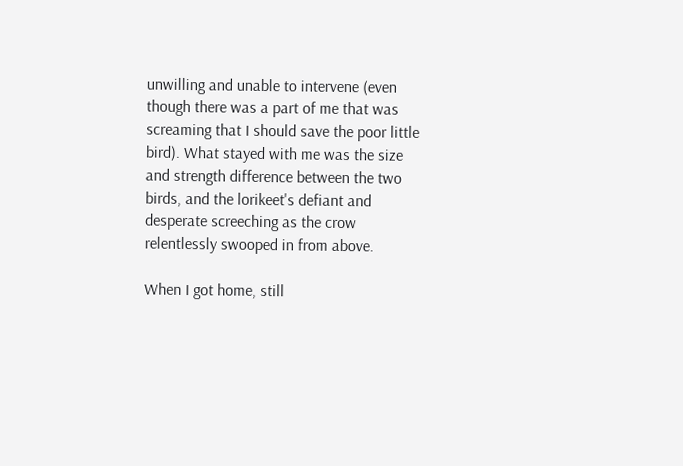unwilling and unable to intervene (even though there was a part of me that was screaming that I should save the poor little bird). What stayed with me was the size and strength difference between the two birds, and the lorikeet's defiant and desperate screeching as the crow relentlessly swooped in from above.

When I got home, still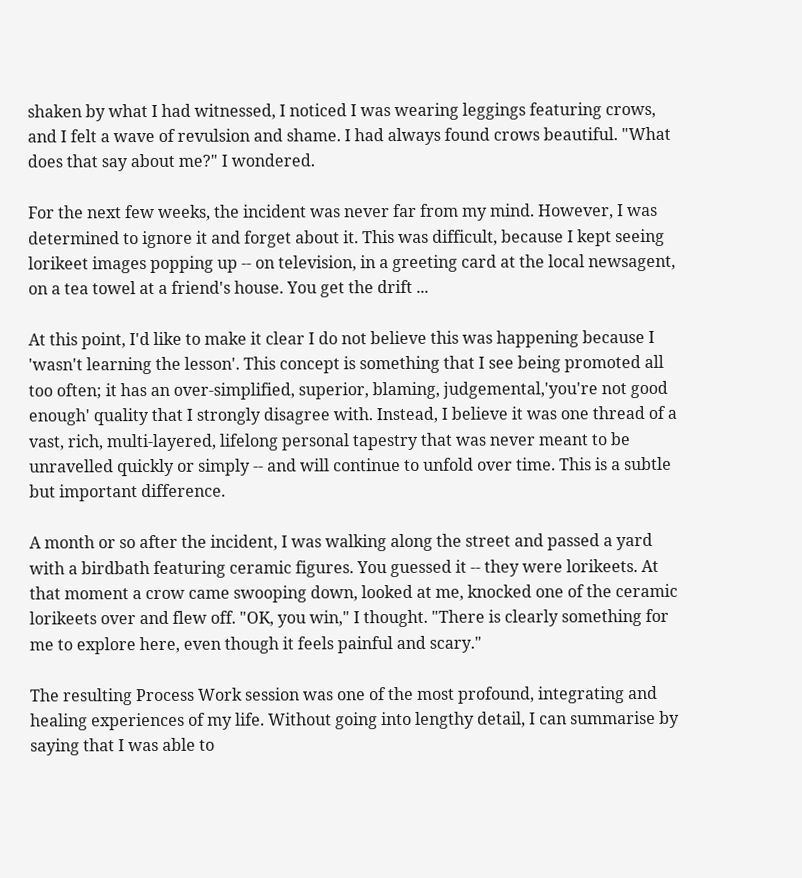shaken by what I had witnessed, I noticed I was wearing leggings featuring crows, and I felt a wave of revulsion and shame. I had always found crows beautiful. "What does that say about me?" I wondered.

For the next few weeks, the incident was never far from my mind. However, I was determined to ignore it and forget about it. This was difficult, because I kept seeing lorikeet images popping up -- on television, in a greeting card at the local newsagent, on a tea towel at a friend's house. You get the drift ...

At this point, I'd like to make it clear I do not believe this was happening because I 'wasn't learning the lesson'. This concept is something that I see being promoted all too often; it has an over-simplified, superior, blaming, judgemental,'you're not good enough' quality that I strongly disagree with. Instead, I believe it was one thread of a vast, rich, multi-layered, lifelong personal tapestry that was never meant to be unravelled quickly or simply -- and will continue to unfold over time. This is a subtle but important difference.

A month or so after the incident, I was walking along the street and passed a yard with a birdbath featuring ceramic figures. You guessed it -- they were lorikeets. At that moment a crow came swooping down, looked at me, knocked one of the ceramic lorikeets over and flew off. "OK, you win," I thought. "There is clearly something for me to explore here, even though it feels painful and scary."

The resulting Process Work session was one of the most profound, integrating and healing experiences of my life. Without going into lengthy detail, I can summarise by saying that I was able to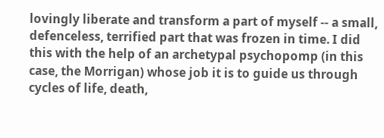lovingly liberate and transform a part of myself -- a small, defenceless, terrified part that was frozen in time. I did this with the help of an archetypal psychopomp (in this case, the Morrigan) whose job it is to guide us through cycles of life, death,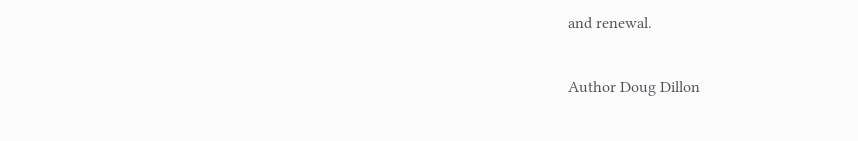and renewal.

Author Doug Dillon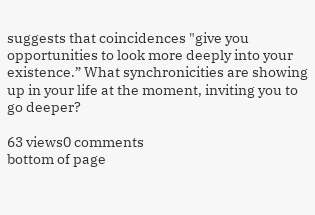suggests that coincidences "give you opportunities to look more deeply into your existence.” What synchronicities are showing up in your life at the moment, inviting you to go deeper?

63 views0 comments
bottom of page